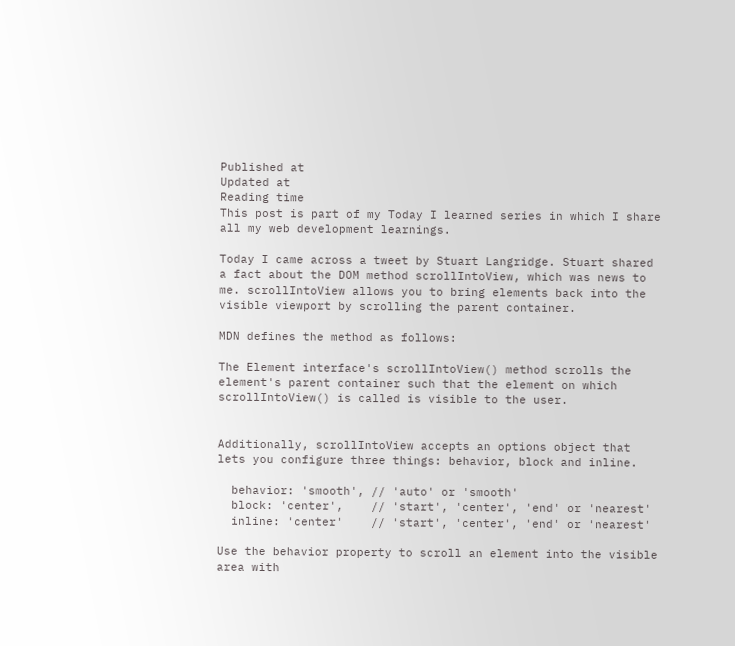Published at
Updated at
Reading time
This post is part of my Today I learned series in which I share all my web development learnings.

Today I came across a tweet by Stuart Langridge. Stuart shared a fact about the DOM method scrollIntoView, which was news to me. scrollIntoView allows you to bring elements back into the visible viewport by scrolling the parent container.

MDN defines the method as follows:

The Element interface's scrollIntoView() method scrolls the element's parent container such that the element on which scrollIntoView() is called is visible to the user.


Additionally, scrollIntoView accepts an options object that lets you configure three things: behavior, block and inline.

  behavior: 'smooth', // 'auto' or 'smooth'
  block: 'center',    // 'start', 'center', 'end' or 'nearest'
  inline: 'center'    // 'start', 'center', 'end' or 'nearest'

Use the behavior property to scroll an element into the visible area with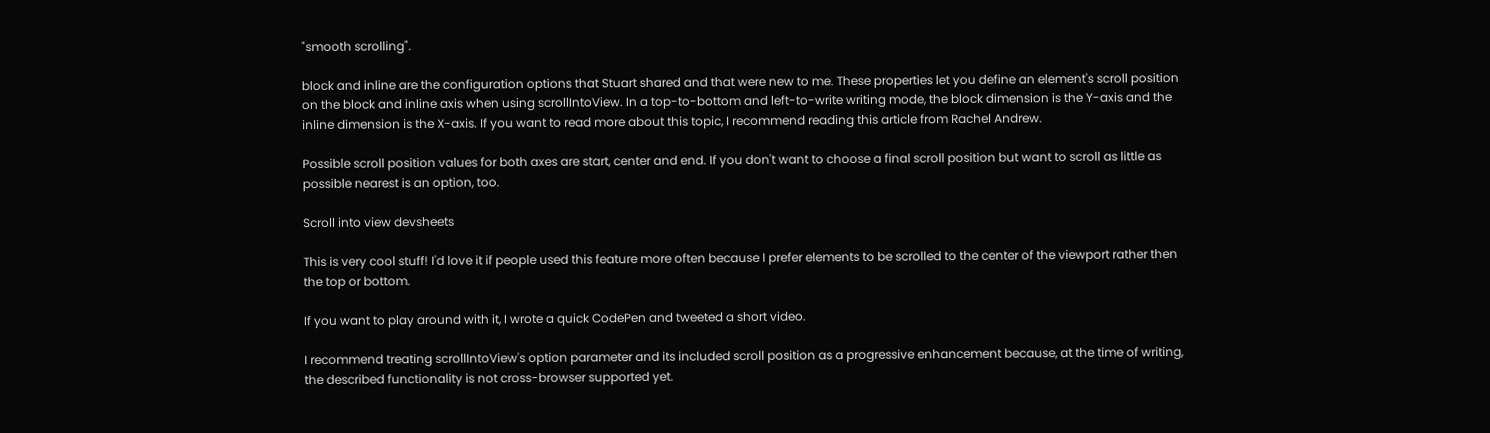"smooth scrolling".

block and inline are the configuration options that Stuart shared and that were new to me. These properties let you define an element's scroll position on the block and inline axis when using scrollIntoView. In a top-to-bottom and left-to-write writing mode, the block dimension is the Y-axis and the inline dimension is the X-axis. If you want to read more about this topic, I recommend reading this article from Rachel Andrew.

Possible scroll position values for both axes are start, center and end. If you don't want to choose a final scroll position but want to scroll as little as possible nearest is an option, too.

Scroll into view devsheets

This is very cool stuff! I'd love it if people used this feature more often because I prefer elements to be scrolled to the center of the viewport rather then the top or bottom.

If you want to play around with it, I wrote a quick CodePen and tweeted a short video.

I recommend treating scrollIntoView's option parameter and its included scroll position as a progressive enhancement because, at the time of writing, the described functionality is not cross-browser supported yet.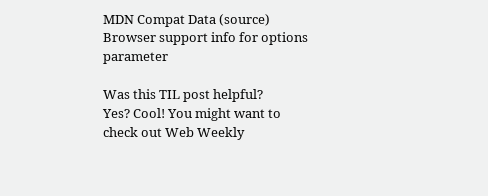MDN Compat Data (source)
Browser support info for options parameter

Was this TIL post helpful?
Yes? Cool! You might want to check out Web Weekly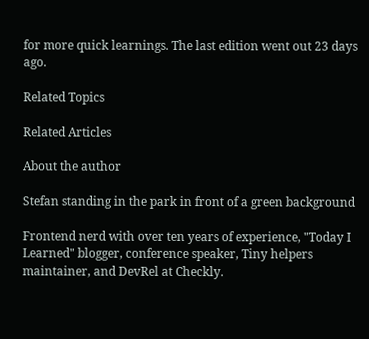for more quick learnings. The last edition went out 23 days ago.

Related Topics

Related Articles

About the author

Stefan standing in the park in front of a green background

Frontend nerd with over ten years of experience, "Today I Learned" blogger, conference speaker, Tiny helpers maintainer, and DevRel at Checkly.